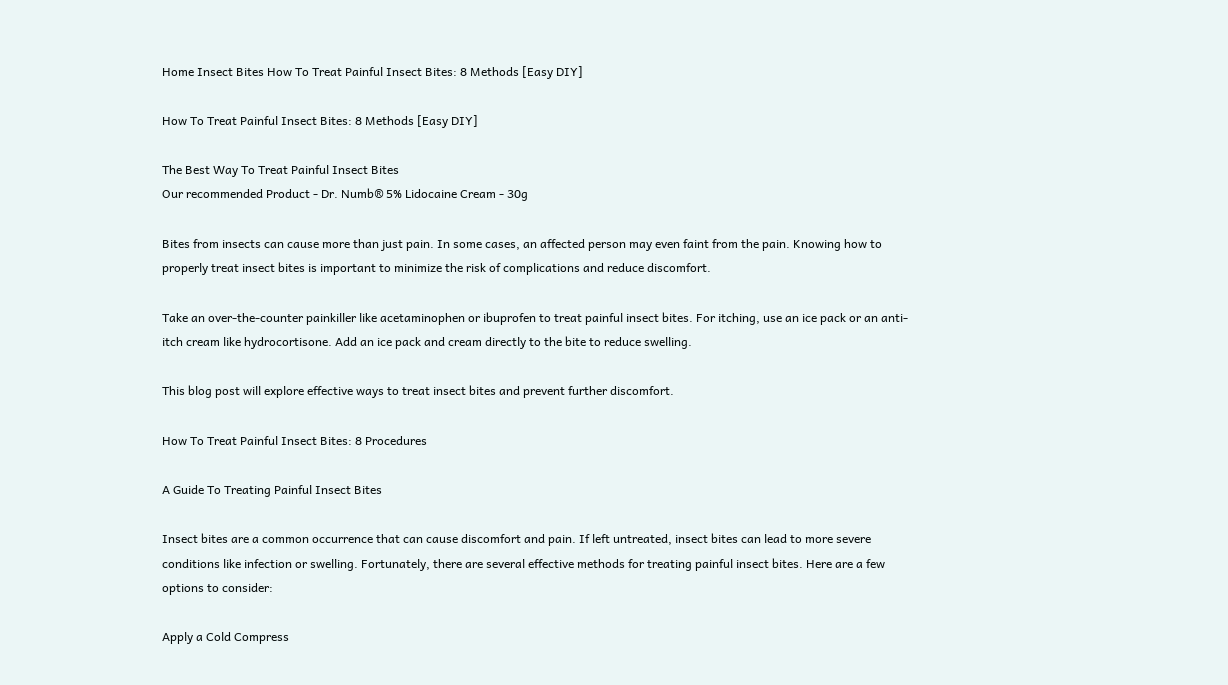Home Insect Bites How To Treat Painful Insect Bites: 8 Methods [Easy DIY]

How To Treat Painful Insect Bites: 8 Methods [Easy DIY]

The Best Way To Treat Painful Insect Bites
Our recommended Product - Dr. Numb® 5% Lidocaine Cream - 30g

Bites from insects can cause more than just pain. In some cases, an affected person may even faint from the pain. Knowing how to properly treat insect bites is important to minimize the risk of complications and reduce discomfort.

Take an over-the-counter painkiller like acetaminophen or ibuprofen to treat painful insect bites. For itching, use an ice pack or an anti-itch cream like hydrocortisone. Add an ice pack and cream directly to the bite to reduce swelling.

This blog post will explore effective ways to treat insect bites and prevent further discomfort.

How To Treat Painful Insect Bites: 8 Procedures

A Guide To Treating Painful Insect Bites

Insect bites are a common occurrence that can cause discomfort and pain. If left untreated, insect bites can lead to more severe conditions like infection or swelling. Fortunately, there are several effective methods for treating painful insect bites. Here are a few options to consider:

Apply a Cold Compress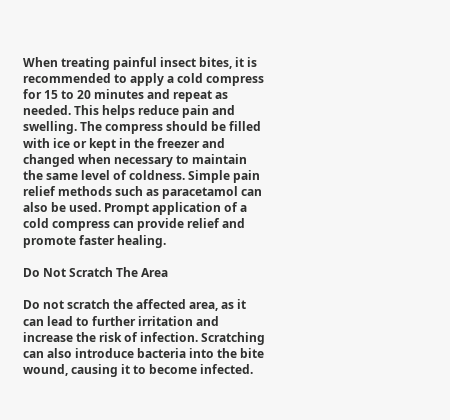When treating painful insect bites, it is recommended to apply a cold compress for 15 to 20 minutes and repeat as needed. This helps reduce pain and swelling. The compress should be filled with ice or kept in the freezer and changed when necessary to maintain the same level of coldness. Simple pain relief methods such as paracetamol can also be used. Prompt application of a cold compress can provide relief and promote faster healing.

Do Not Scratch The Area

Do not scratch the affected area, as it can lead to further irritation and increase the risk of infection. Scratching can also introduce bacteria into the bite wound, causing it to become infected.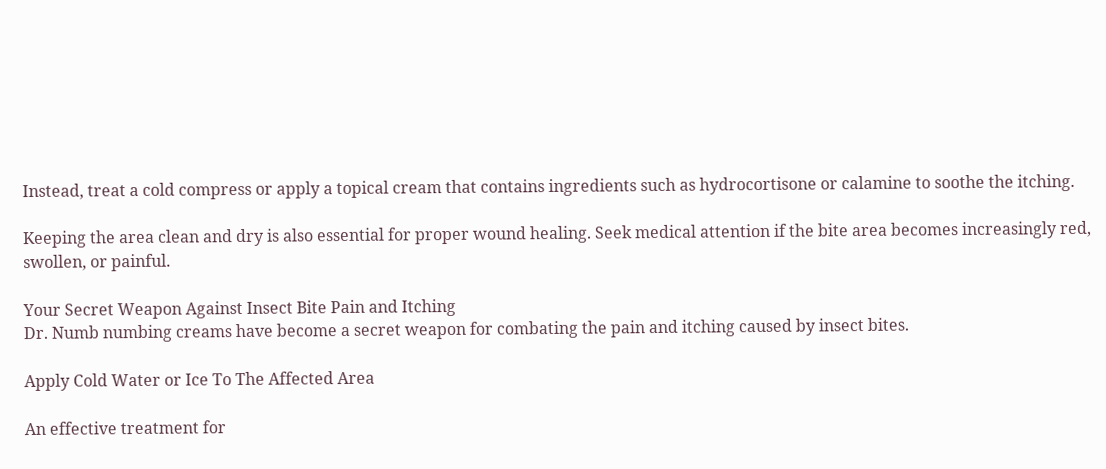Instead, treat a cold compress or apply a topical cream that contains ingredients such as hydrocortisone or calamine to soothe the itching.

Keeping the area clean and dry is also essential for proper wound healing. Seek medical attention if the bite area becomes increasingly red, swollen, or painful.

Your Secret Weapon Against Insect Bite Pain and Itching
Dr. Numb numbing creams have become a secret weapon for combating the pain and itching caused by insect bites.

Apply Cold Water or Ice To The Affected Area

An effective treatment for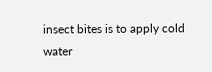insect bites is to apply cold water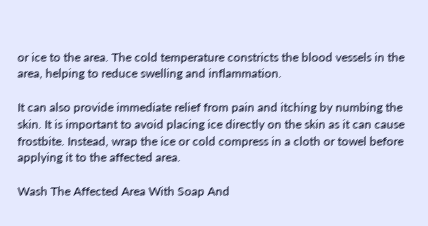or ice to the area. The cold temperature constricts the blood vessels in the area, helping to reduce swelling and inflammation.

It can also provide immediate relief from pain and itching by numbing the skin. It is important to avoid placing ice directly on the skin as it can cause frostbite. Instead, wrap the ice or cold compress in a cloth or towel before applying it to the affected area.

Wash The Affected Area With Soap And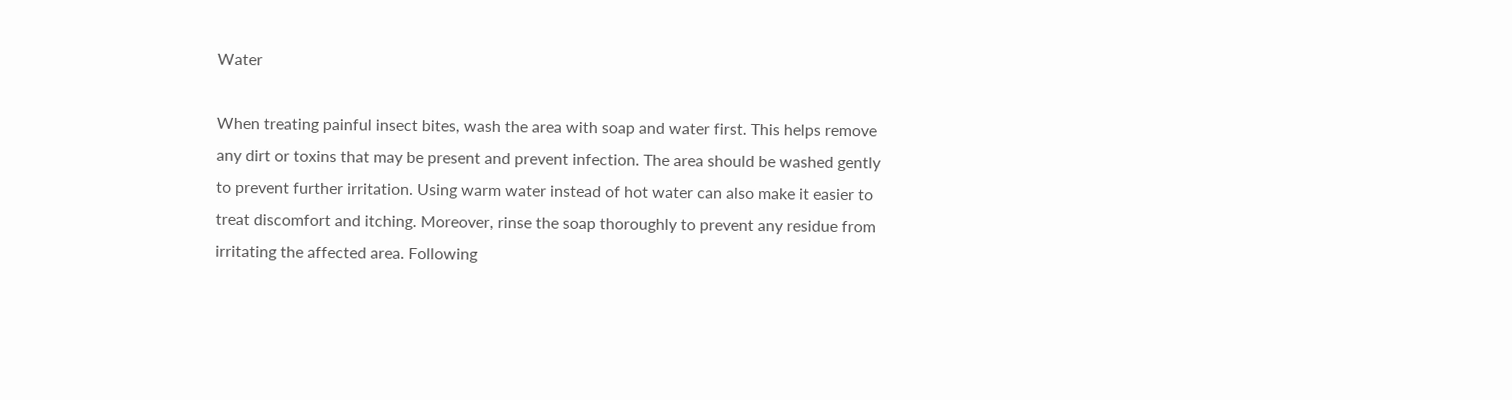Water

When treating painful insect bites, wash the area with soap and water first. This helps remove any dirt or toxins that may be present and prevent infection. The area should be washed gently to prevent further irritation. Using warm water instead of hot water can also make it easier to treat discomfort and itching. Moreover, rinse the soap thoroughly to prevent any residue from irritating the affected area. Following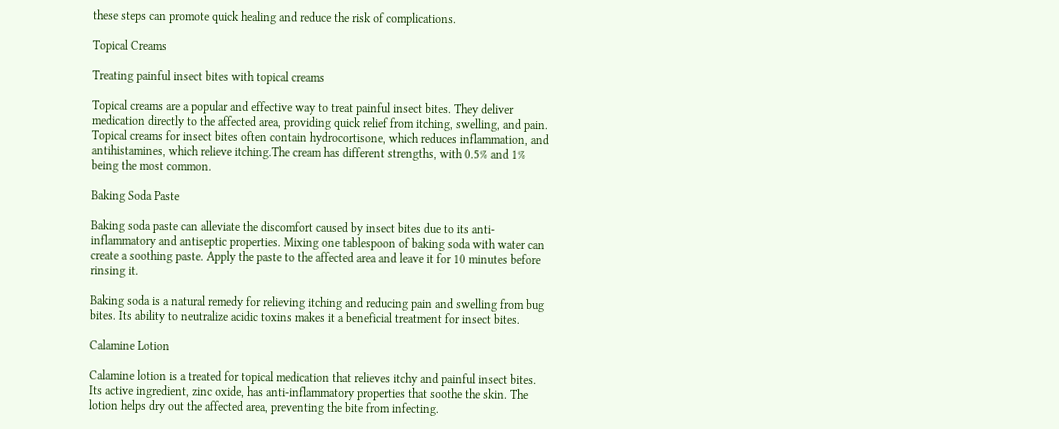these steps can promote quick healing and reduce the risk of complications.

Topical Creams

Treating painful insect bites with topical creams

Topical creams are a popular and effective way to treat painful insect bites. They deliver medication directly to the affected area, providing quick relief from itching, swelling, and pain. Topical creams for insect bites often contain hydrocortisone, which reduces inflammation, and antihistamines, which relieve itching.The cream has different strengths, with 0.5% and 1% being the most common.

Baking Soda Paste

Baking soda paste can alleviate the discomfort caused by insect bites due to its anti-inflammatory and antiseptic properties. Mixing one tablespoon of baking soda with water can create a soothing paste. Apply the paste to the affected area and leave it for 10 minutes before rinsing it.

Baking soda is a natural remedy for relieving itching and reducing pain and swelling from bug bites. Its ability to neutralize acidic toxins makes it a beneficial treatment for insect bites.

Calamine Lotion

Calamine lotion is a treated for topical medication that relieves itchy and painful insect bites. Its active ingredient, zinc oxide, has anti-inflammatory properties that soothe the skin. The lotion helps dry out the affected area, preventing the bite from infecting.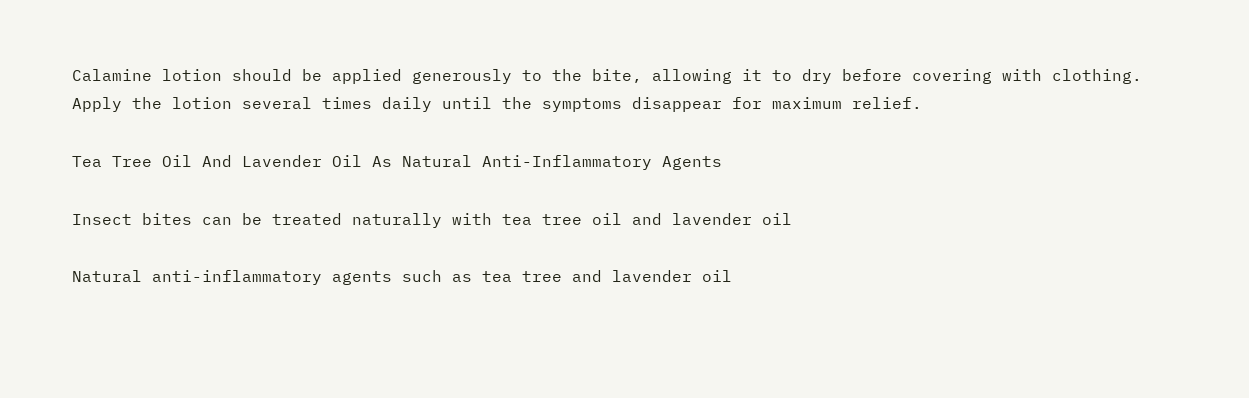Calamine lotion should be applied generously to the bite, allowing it to dry before covering with clothing. Apply the lotion several times daily until the symptoms disappear for maximum relief.

Tea Tree Oil And Lavender Oil As Natural Anti-Inflammatory Agents

Insect bites can be treated naturally with tea tree oil and lavender oil

Natural anti-inflammatory agents such as tea tree and lavender oil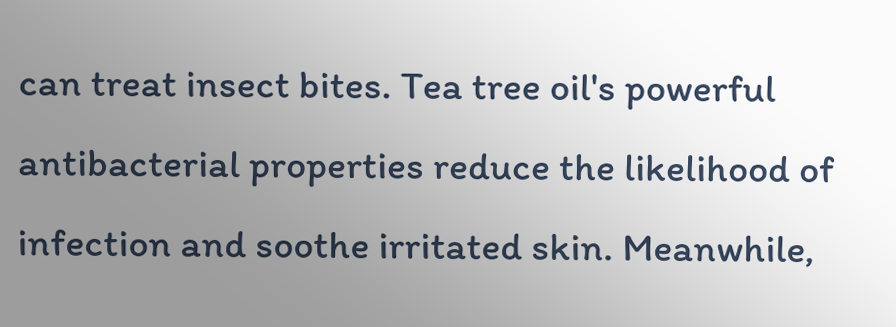can treat insect bites. Tea tree oil's powerful antibacterial properties reduce the likelihood of infection and soothe irritated skin. Meanwhile,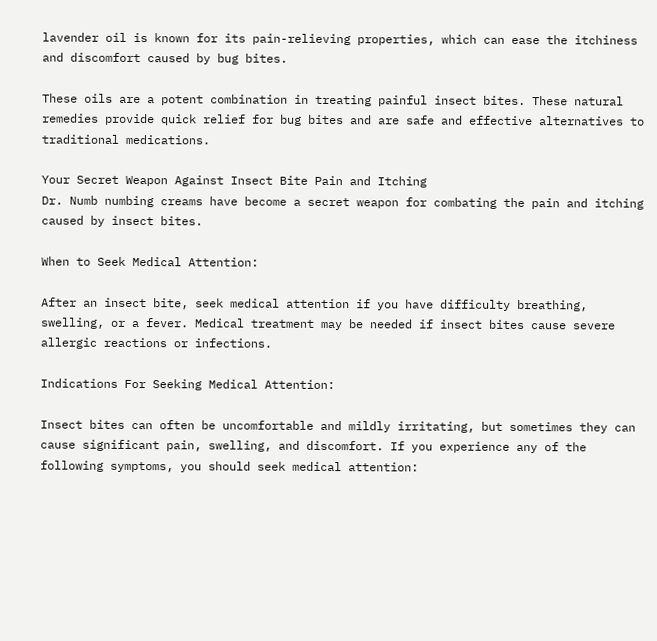lavender oil is known for its pain-relieving properties, which can ease the itchiness and discomfort caused by bug bites.

These oils are a potent combination in treating painful insect bites. These natural remedies provide quick relief for bug bites and are safe and effective alternatives to traditional medications.

Your Secret Weapon Against Insect Bite Pain and Itching
Dr. Numb numbing creams have become a secret weapon for combating the pain and itching caused by insect bites.

When to Seek Medical Attention:

After an insect bite, seek medical attention if you have difficulty breathing, swelling, or a fever. Medical treatment may be needed if insect bites cause severe allergic reactions or infections.

Indications For Seeking Medical Attention:

Insect bites can often be uncomfortable and mildly irritating, but sometimes they can cause significant pain, swelling, and discomfort. If you experience any of the following symptoms, you should seek medical attention: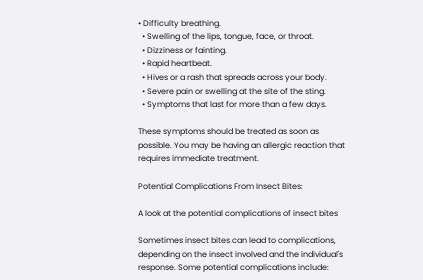• Difficulty breathing.
  • Swelling of the lips, tongue, face, or throat.
  • Dizziness or fainting.
  • Rapid heartbeat.
  • Hives or a rash that spreads across your body.
  • Severe pain or swelling at the site of the sting.
  • Symptoms that last for more than a few days.

These symptoms should be treated as soon as possible. You may be having an allergic reaction that requires immediate treatment.

Potential Complications From Insect Bites:

A look at the potential complications of insect bites

Sometimes insect bites can lead to complications, depending on the insect involved and the individual's response. Some potential complications include: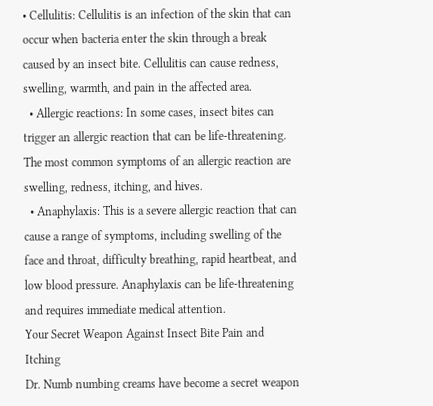• Cellulitis: Cellulitis is an infection of the skin that can occur when bacteria enter the skin through a break caused by an insect bite. Cellulitis can cause redness, swelling, warmth, and pain in the affected area.
  • Allergic reactions: In some cases, insect bites can trigger an allergic reaction that can be life-threatening. The most common symptoms of an allergic reaction are swelling, redness, itching, and hives.
  • Anaphylaxis: This is a severe allergic reaction that can cause a range of symptoms, including swelling of the face and throat, difficulty breathing, rapid heartbeat, and low blood pressure. Anaphylaxis can be life-threatening and requires immediate medical attention.
Your Secret Weapon Against Insect Bite Pain and Itching
Dr. Numb numbing creams have become a secret weapon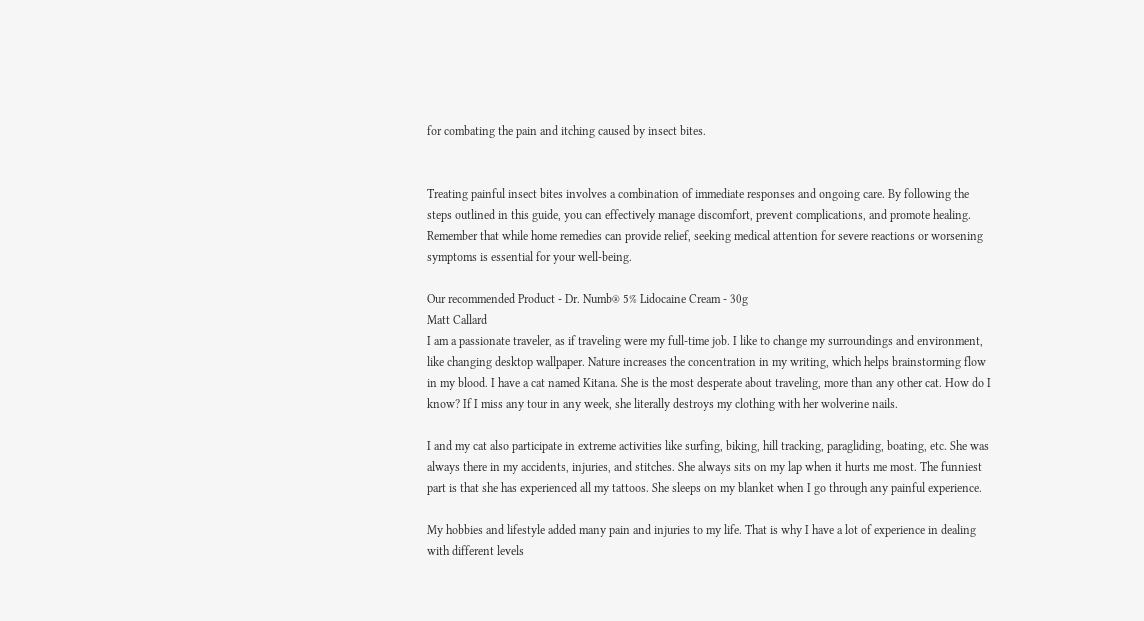for combating the pain and itching caused by insect bites.


Treating painful insect bites involves a combination of immediate responses and ongoing care. By following the steps outlined in this guide, you can effectively manage discomfort, prevent complications, and promote healing. Remember that while home remedies can provide relief, seeking medical attention for severe reactions or worsening symptoms is essential for your well-being.

Our recommended Product - Dr. Numb® 5% Lidocaine Cream - 30g
Matt Callard
I am a passionate traveler, as if traveling were my full-time job. I like to change my surroundings and environment, like changing desktop wallpaper. Nature increases the concentration in my writing, which helps brainstorming flow in my blood. I have a cat named Kitana. She is the most desperate about traveling, more than any other cat. How do I know? If I miss any tour in any week, she literally destroys my clothing with her wolverine nails.

I and my cat also participate in extreme activities like surfing, biking, hill tracking, paragliding, boating, etc. She was always there in my accidents, injuries, and stitches. She always sits on my lap when it hurts me most. The funniest part is that she has experienced all my tattoos. She sleeps on my blanket when I go through any painful experience.

My hobbies and lifestyle added many pain and injuries to my life. That is why I have a lot of experience in dealing with different levels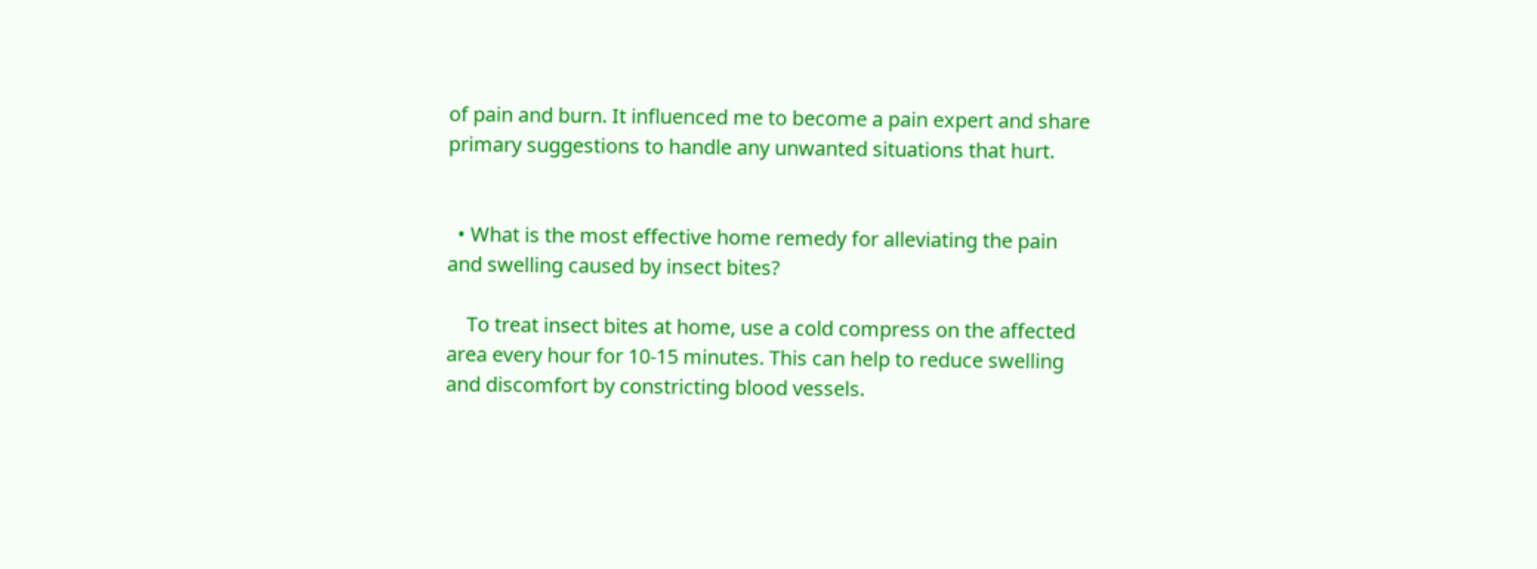of pain and burn. It influenced me to become a pain expert and share primary suggestions to handle any unwanted situations that hurt.


  • What is the most effective home remedy for alleviating the pain and swelling caused by insect bites?

    To treat insect bites at home, use a cold compress on the affected area every hour for 10-15 minutes. This can help to reduce swelling and discomfort by constricting blood vessels.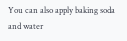You can also apply baking soda and water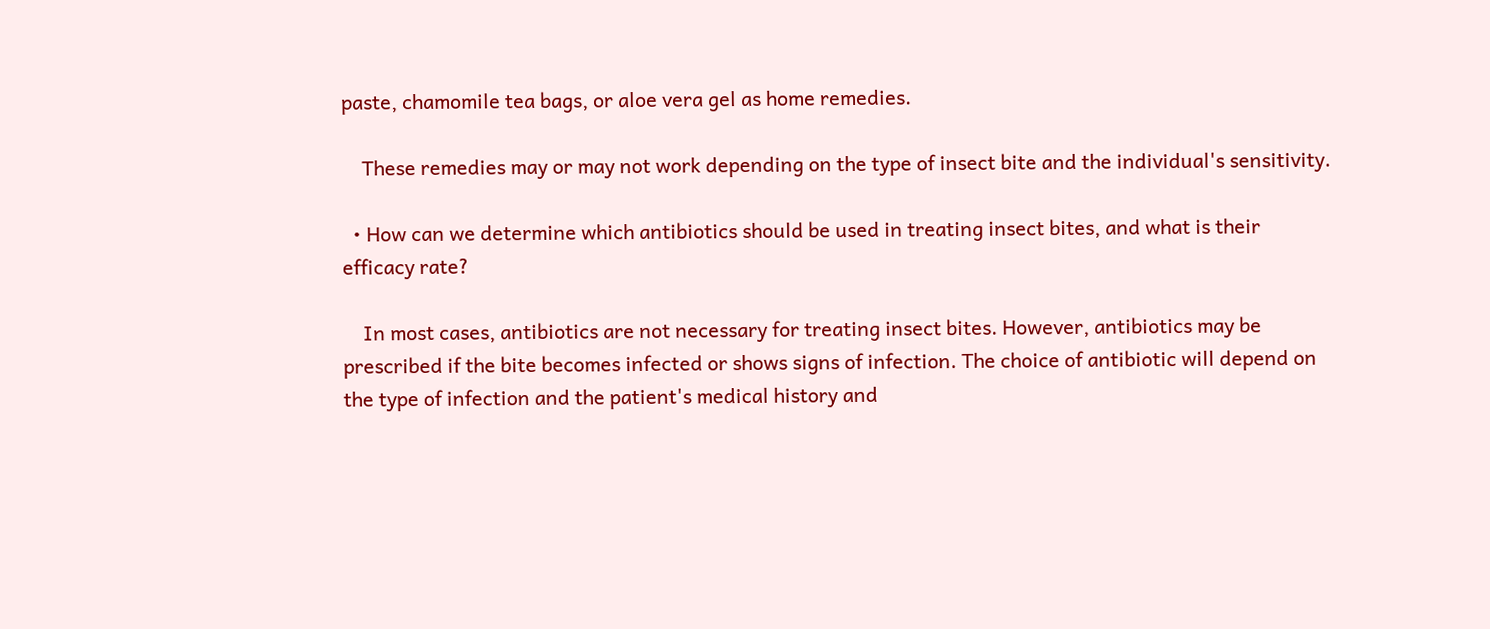paste, chamomile tea bags, or aloe vera gel as home remedies.

    These remedies may or may not work depending on the type of insect bite and the individual's sensitivity.

  • How can we determine which antibiotics should be used in treating insect bites, and what is their efficacy rate?

    In most cases, antibiotics are not necessary for treating insect bites. However, antibiotics may be prescribed if the bite becomes infected or shows signs of infection. The choice of antibiotic will depend on the type of infection and the patient's medical history and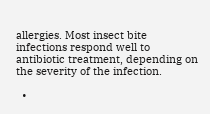allergies. Most insect bite infections respond well to antibiotic treatment, depending on the severity of the infection.

  •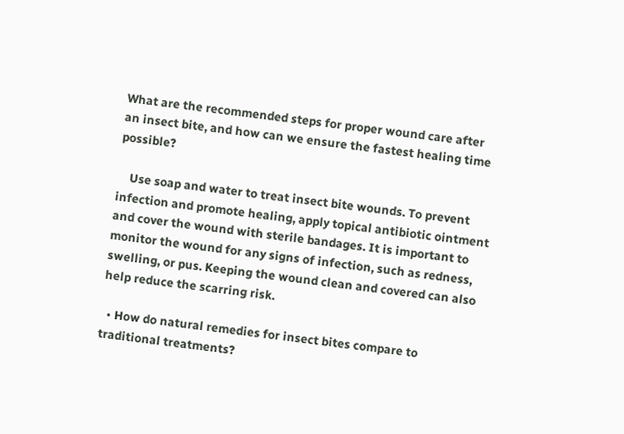What are the recommended steps for proper wound care after an insect bite, and how can we ensure the fastest healing time possible?

    Use soap and water to treat insect bite wounds. To prevent infection and promote healing, apply topical antibiotic ointment and cover the wound with sterile bandages. It is important to monitor the wound for any signs of infection, such as redness, swelling, or pus. Keeping the wound clean and covered can also help reduce the scarring risk.

  • How do natural remedies for insect bites compare to traditional treatments?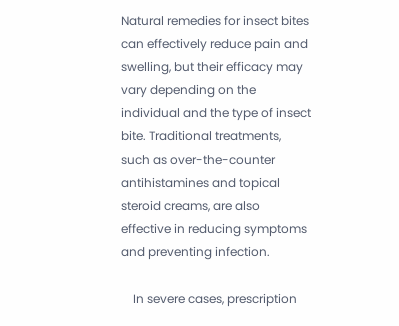Natural remedies for insect bites can effectively reduce pain and swelling, but their efficacy may vary depending on the individual and the type of insect bite. Traditional treatments, such as over-the-counter antihistamines and topical steroid creams, are also effective in reducing symptoms and preventing infection.

    In severe cases, prescription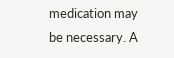medication may be necessary. A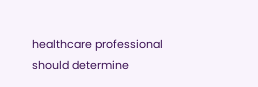healthcare professional should determine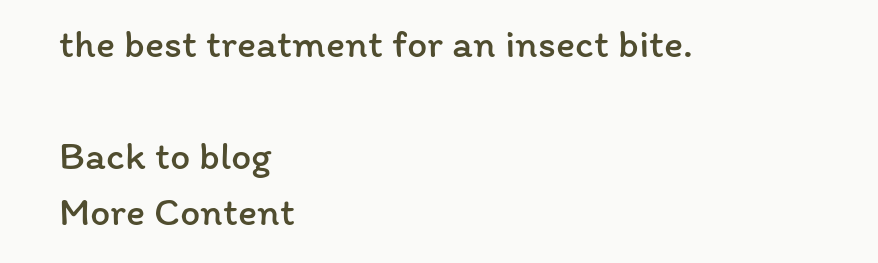the best treatment for an insect bite.

Back to blog
More Content